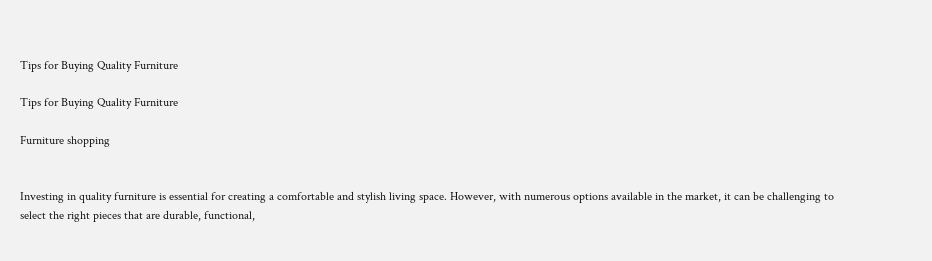Tips for Buying Quality Furniture

Tips for Buying Quality Furniture

Furniture shopping


Investing in quality furniture is essential for creating a comfortable and stylish living space. However, with numerous options available in the market, it can be challenging to select the right pieces that are durable, functional,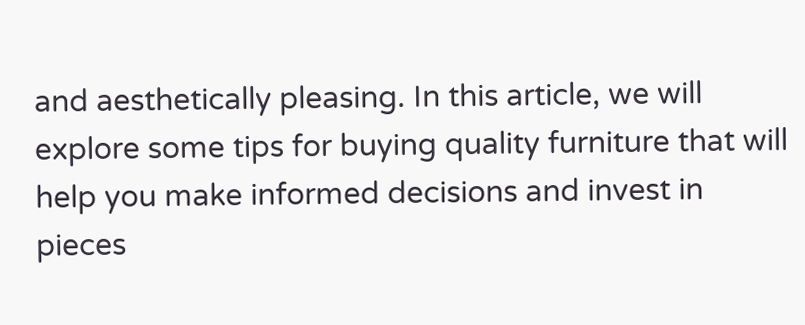and aesthetically pleasing. In this article, we will explore some tips for buying quality furniture that will help you make informed decisions and invest in pieces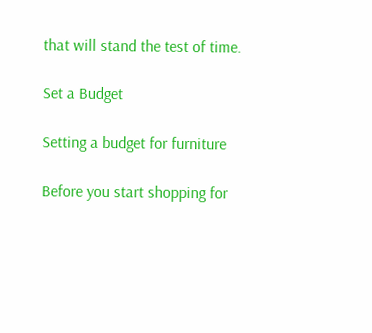that will stand the test of time.

Set a Budget

Setting a budget for furniture

Before you start shopping for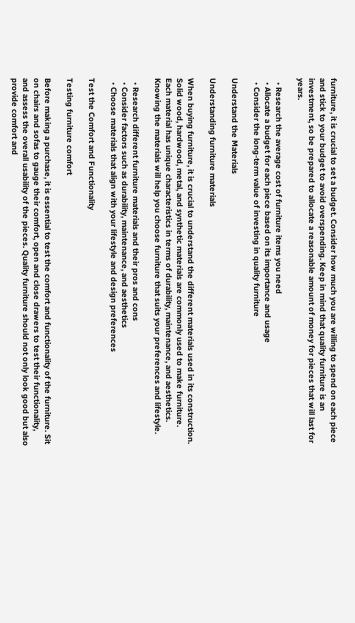furniture, it is crucial to set a budget. Consider how much you are willing to spend on each piece and stick to your budget to avoid overspending. Keep in mind that quality furniture is an investment, so be prepared to allocate a reasonable amount of money for pieces that will last for years.

  • Research the average cost of furniture items you need
  • Allocate a budget for each piece based on its importance and usage
  • Consider the long-term value of investing in quality furniture

Understand the Materials

Understanding furniture materials

When buying furniture, it is crucial to understand the different materials used in its construction. Solid wood, hardwood, metal, and synthetic materials are commonly used to make furniture. Each material has unique characteristics in terms of durability, maintenance, and aesthetics. Knowing the materials will help you choose furniture that suits your preferences and lifestyle.

  • Research different furniture materials and their pros and cons
  • Consider factors such as durability, maintenance, and aesthetics
  • Choose materials that align with your lifestyle and design preferences

Test the Comfort and Functionality

Testing furniture comfort

Before making a purchase, it is essential to test the comfort and functionality of the furniture. Sit on chairs and sofas to gauge their comfort, open and close drawers to test their functionality, and assess the overall usability of the pieces. Quality furniture should not only look good but also provide comfort and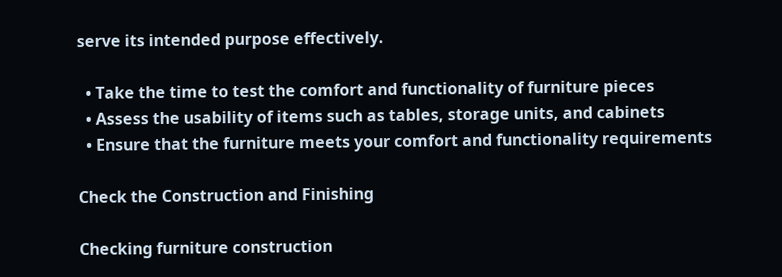serve its intended purpose effectively.

  • Take the time to test the comfort and functionality of furniture pieces
  • Assess the usability of items such as tables, storage units, and cabinets
  • Ensure that the furniture meets your comfort and functionality requirements

Check the Construction and Finishing

Checking furniture construction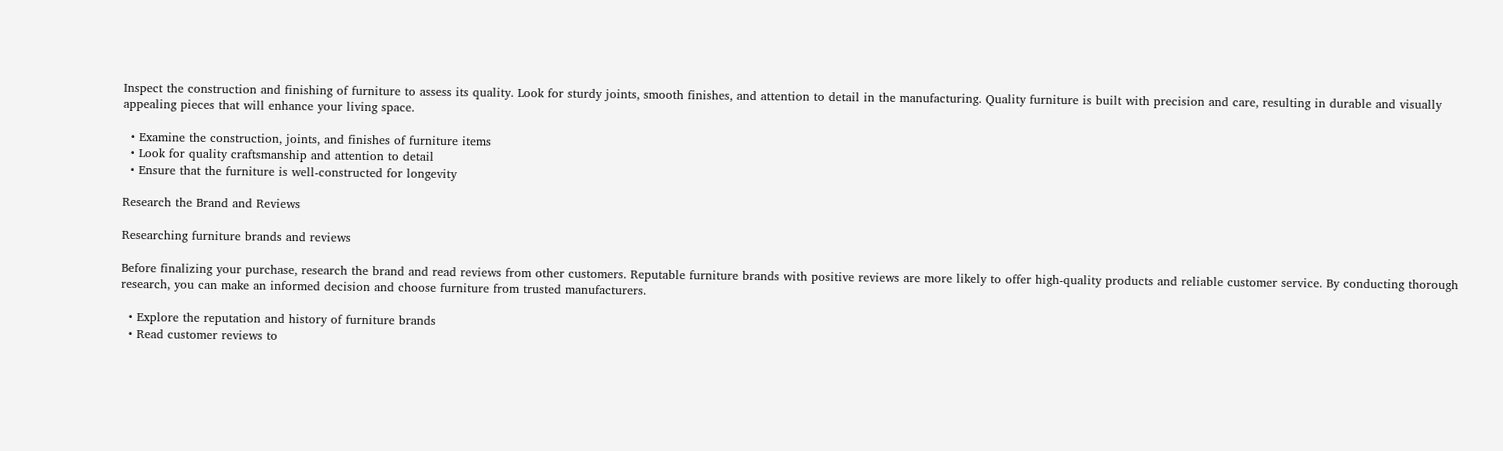Inspect the construction and finishing of furniture to assess its quality. Look for sturdy joints, smooth finishes, and attention to detail in the manufacturing. Quality furniture is built with precision and care, resulting in durable and visually appealing pieces that will enhance your living space.

  • Examine the construction, joints, and finishes of furniture items
  • Look for quality craftsmanship and attention to detail
  • Ensure that the furniture is well-constructed for longevity

Research the Brand and Reviews

Researching furniture brands and reviews

Before finalizing your purchase, research the brand and read reviews from other customers. Reputable furniture brands with positive reviews are more likely to offer high-quality products and reliable customer service. By conducting thorough research, you can make an informed decision and choose furniture from trusted manufacturers.

  • Explore the reputation and history of furniture brands
  • Read customer reviews to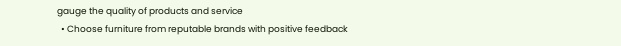gauge the quality of products and service
  • Choose furniture from reputable brands with positive feedback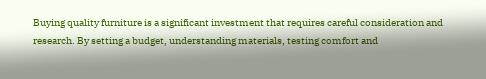Buying quality furniture is a significant investment that requires careful consideration and research. By setting a budget, understanding materials, testing comfort and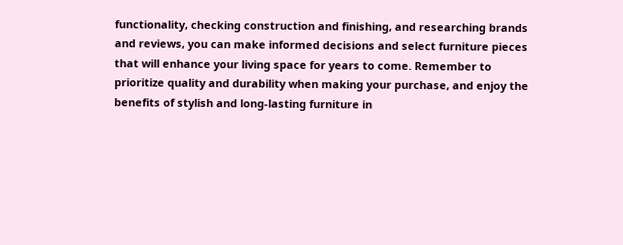functionality, checking construction and finishing, and researching brands and reviews, you can make informed decisions and select furniture pieces that will enhance your living space for years to come. Remember to prioritize quality and durability when making your purchase, and enjoy the benefits of stylish and long-lasting furniture in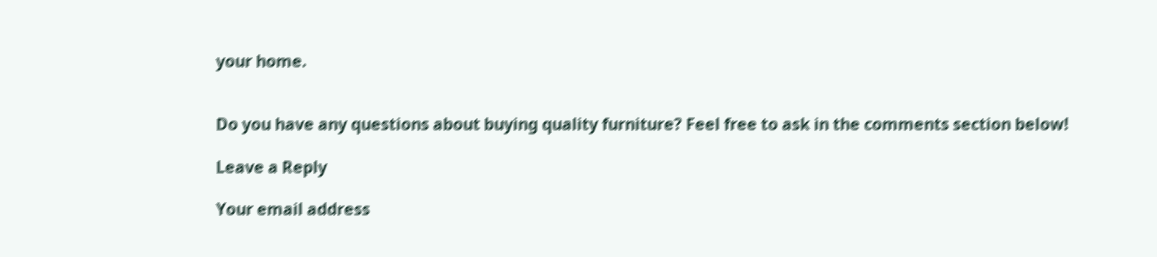your home.


Do you have any questions about buying quality furniture? Feel free to ask in the comments section below!

Leave a Reply

Your email address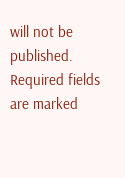will not be published. Required fields are marked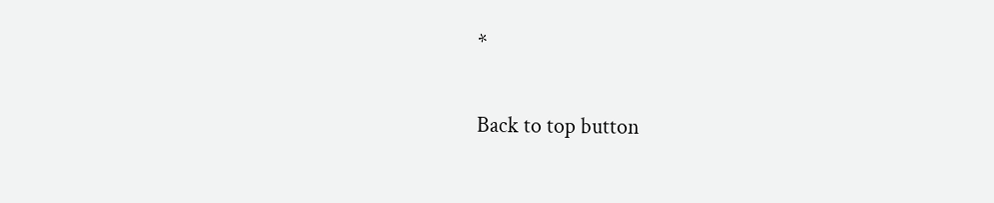*

Back to top button